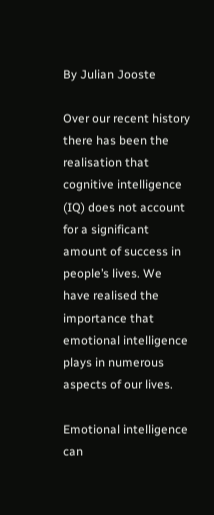By Julian Jooste

Over our recent history there has been the realisation that cognitive intelligence (IQ) does not account for a significant amount of success in people’s lives. We have realised the importance that emotional intelligence plays in numerous aspects of our lives.

Emotional intelligence can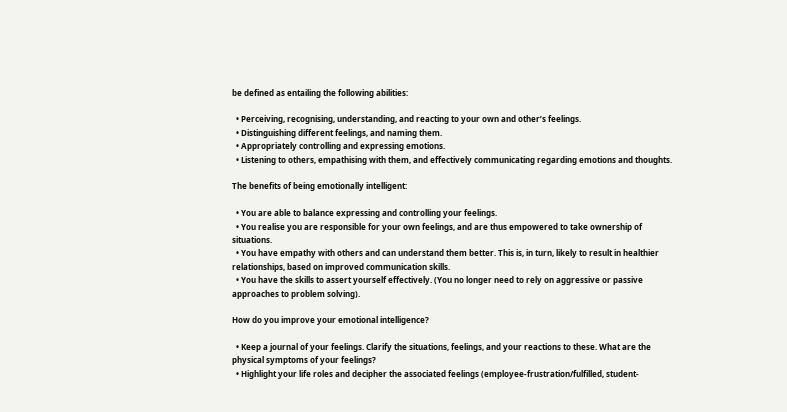be defined as entailing the following abilities:

  • Perceiving, recognising, understanding, and reacting to your own and other’s feelings.
  • Distinguishing different feelings, and naming them.
  • Appropriately controlling and expressing emotions.
  • Listening to others, empathising with them, and effectively communicating regarding emotions and thoughts.

The benefits of being emotionally intelligent:

  • You are able to balance expressing and controlling your feelings.
  • You realise you are responsible for your own feelings, and are thus empowered to take ownership of situations.
  • You have empathy with others and can understand them better. This is, in turn, likely to result in healthier relationships, based on improved communication skills.
  • You have the skills to assert yourself effectively. (You no longer need to rely on aggressive or passive approaches to problem solving).

How do you improve your emotional intelligence?

  • Keep a journal of your feelings. Clarify the situations, feelings, and your reactions to these. What are the physical symptoms of your feelings?
  • Highlight your life roles and decipher the associated feelings (employee-frustration/fulfilled, student-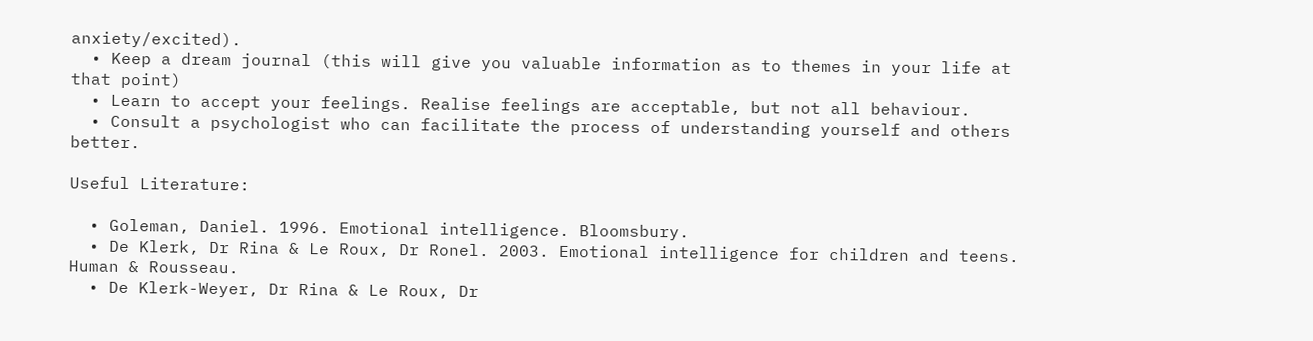anxiety/excited).
  • Keep a dream journal (this will give you valuable information as to themes in your life at that point)
  • Learn to accept your feelings. Realise feelings are acceptable, but not all behaviour.
  • Consult a psychologist who can facilitate the process of understanding yourself and others better.

Useful Literature:

  • Goleman, Daniel. 1996. Emotional intelligence. Bloomsbury.
  • De Klerk, Dr Rina & Le Roux, Dr Ronel. 2003. Emotional intelligence for children and teens. Human & Rousseau.
  • De Klerk-Weyer, Dr Rina & Le Roux, Dr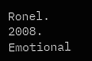Ronel. 2008. Emotional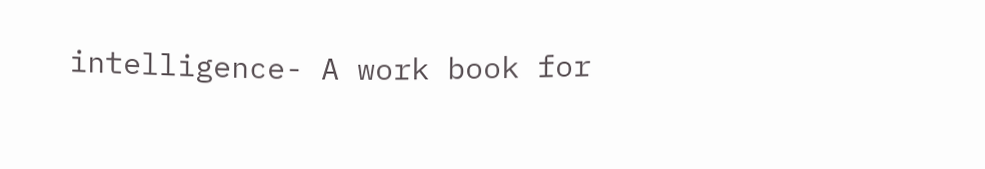intelligence- A work book for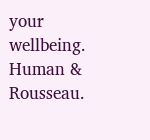your wellbeing. Human & Rousseau.